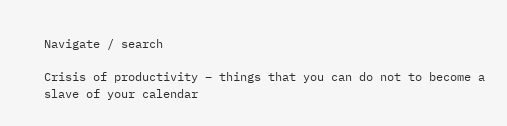Navigate / search

Crisis of productivity – things that you can do not to become a slave of your calendar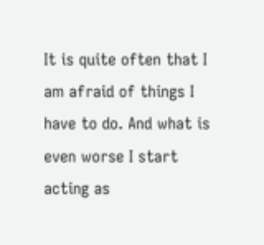It is quite often that I am afraid of things I have to do. And what is even worse I start acting as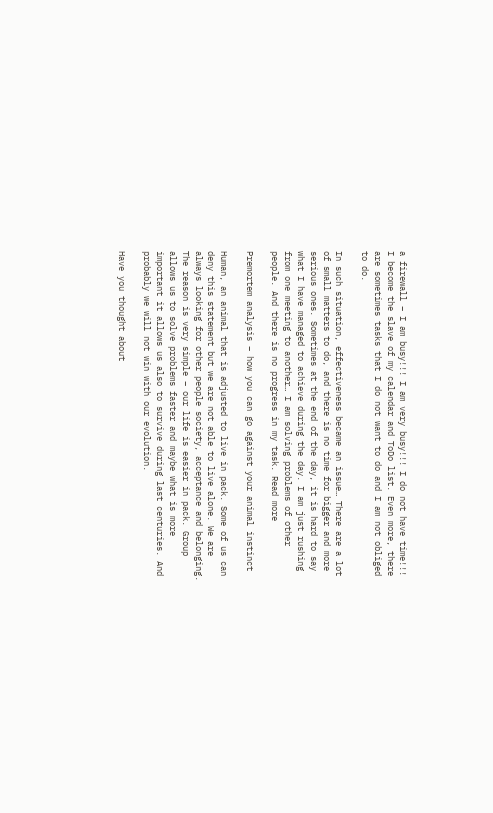a firewall – I am busy!!! I am very busy!!! I do not have time!!! I become the slave of my calendar and ToDo list. Even more, there are sometimes tasks that I do not want to do and I am not obliged to do.

In such situation, effectiveness became an issue… There are a lot of small matters to do, and there is no time for bigger and more serious ones. Sometimes at the end of the day, it is hard to say what I have managed to achieve during the day. I am just rushing from one meeting to another… I am solving problems of other people. And there is no progress in my task. Read more

Premortem analysis – how you can go against your animal instinct

Human, an animal that is adjusted to live in pack. Some of us can deny this statement but we are not able to live alone. We are always looking for other people society, acceptance and belonging. The reason is very simple – our life is easier in pack. Group allows us to solve problems faster and maybe what is more important it allows us also to survive during last centuries. And probably we will not win with our evolution.

Have you thought about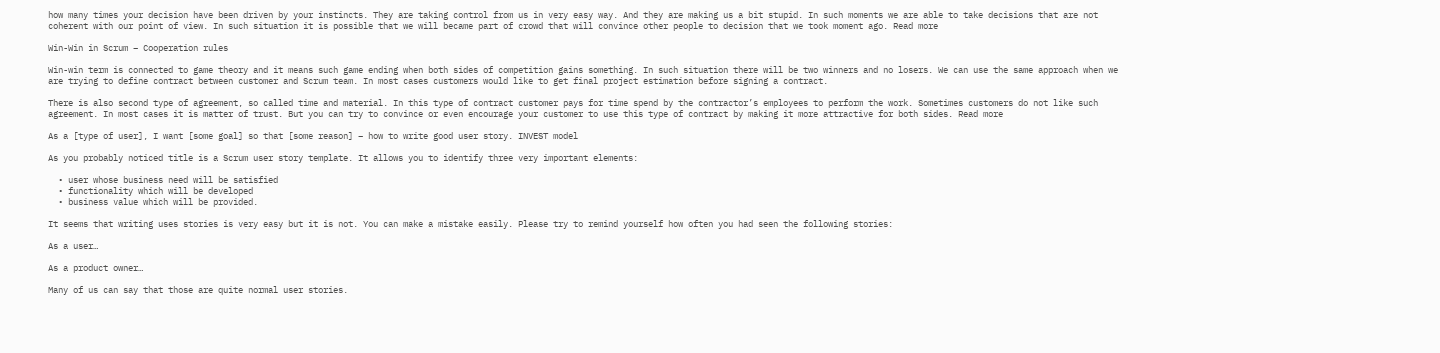how many times your decision have been driven by your instincts. They are taking control from us in very easy way. And they are making us a bit stupid. In such moments we are able to take decisions that are not coherent with our point of view. In such situation it is possible that we will became part of crowd that will convince other people to decision that we took moment ago. Read more

Win-Win in Scrum – Cooperation rules

Win-win term is connected to game theory and it means such game ending when both sides of competition gains something. In such situation there will be two winners and no losers. We can use the same approach when we are trying to define contract between customer and Scrum team. In most cases customers would like to get final project estimation before signing a contract.

There is also second type of agreement, so called time and material. In this type of contract customer pays for time spend by the contractor’s employees to perform the work. Sometimes customers do not like such agreement. In most cases it is matter of trust. But you can try to convince or even encourage your customer to use this type of contract by making it more attractive for both sides. Read more

As a [type of user], I want [some goal] so that [some reason] – how to write good user story. INVEST model

As you probably noticed title is a Scrum user story template. It allows you to identify three very important elements:

  • user whose business need will be satisfied
  • functionality which will be developed
  • business value which will be provided.

It seems that writing uses stories is very easy but it is not. You can make a mistake easily. Please try to remind yourself how often you had seen the following stories:

As a user…

As a product owner…

Many of us can say that those are quite normal user stories.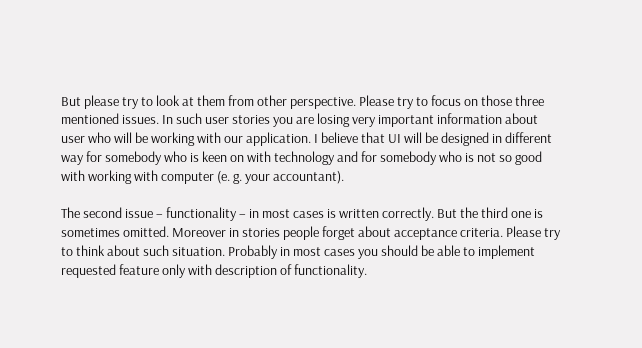But please try to look at them from other perspective. Please try to focus on those three mentioned issues. In such user stories you are losing very important information about user who will be working with our application. I believe that UI will be designed in different way for somebody who is keen on with technology and for somebody who is not so good with working with computer (e. g. your accountant).

The second issue – functionality – in most cases is written correctly. But the third one is sometimes omitted. Moreover in stories people forget about acceptance criteria. Please try to think about such situation. Probably in most cases you should be able to implement requested feature only with description of functionality.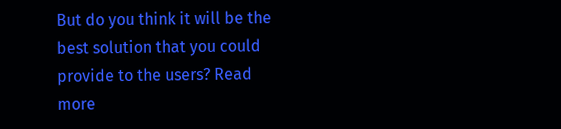But do you think it will be the best solution that you could provide to the users? Read more